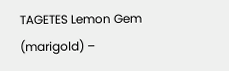TAGETES Lemon Gem (marigold) –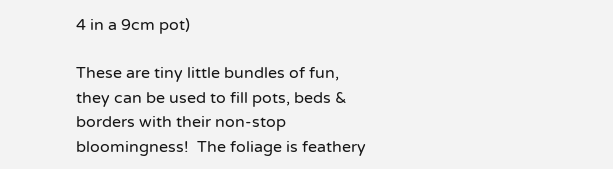4 in a 9cm pot)

These are tiny little bundles of fun, they can be used to fill pots, beds & borders with their non-stop bloomingness!  The foliage is feathery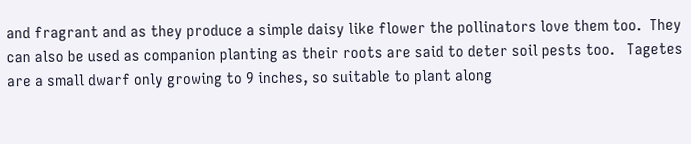and fragrant and as they produce a simple daisy like flower the pollinators love them too.  They can also be used as companion planting as their roots are said to deter soil pests too.   Tagetes are a small dwarf only growing to 9 inches, so suitable to plant along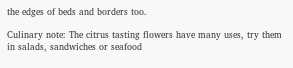the edges of beds and borders too.

Culinary note: The citrus tasting flowers have many uses, try them in salads, sandwiches or seafood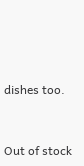dishes too.


Out of stock